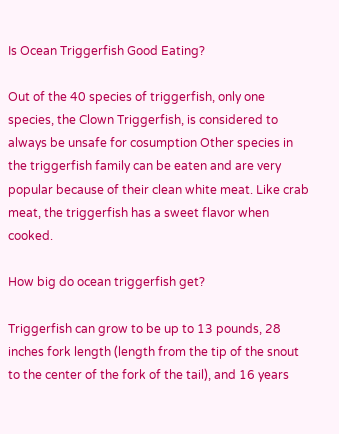Is Ocean Triggerfish Good Eating?

Out of the 40 species of triggerfish, only one species, the Clown Triggerfish, is considered to always be unsafe for cosumption Other species in the triggerfish family can be eaten and are very popular because of their clean white meat. Like crab meat, the triggerfish has a sweet flavor when cooked.

How big do ocean triggerfish get?

Triggerfish can grow to be up to 13 pounds, 28 inches fork length (length from the tip of the snout to the center of the fork of the tail), and 16 years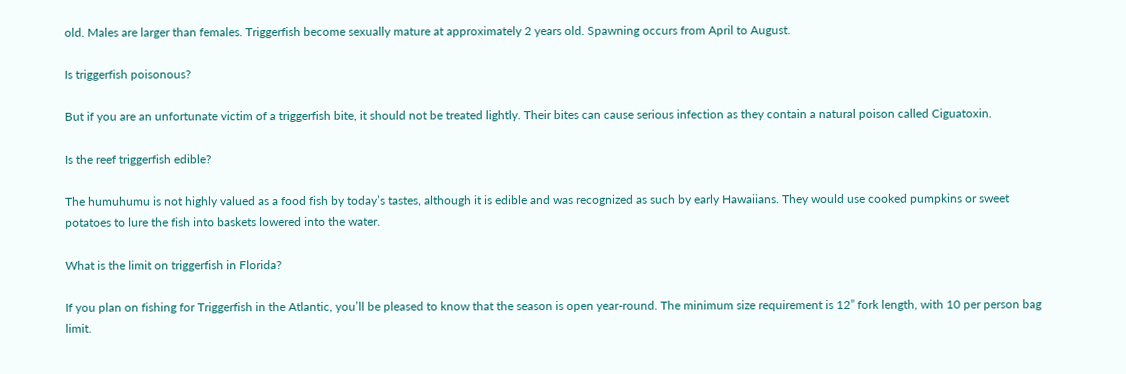old. Males are larger than females. Triggerfish become sexually mature at approximately 2 years old. Spawning occurs from April to August.

Is triggerfish poisonous?

But if you are an unfortunate victim of a triggerfish bite, it should not be treated lightly. Their bites can cause serious infection as they contain a natural poison called Ciguatoxin.

Is the reef triggerfish edible?

The humuhumu is not highly valued as a food fish by today’s tastes, although it is edible and was recognized as such by early Hawaiians. They would use cooked pumpkins or sweet potatoes to lure the fish into baskets lowered into the water.

What is the limit on triggerfish in Florida?

If you plan on fishing for Triggerfish in the Atlantic, you’ll be pleased to know that the season is open year-round. The minimum size requirement is 12” fork length, with 10 per person bag limit.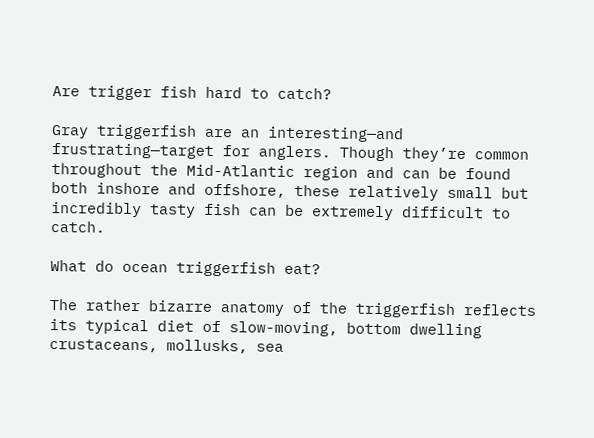Are trigger fish hard to catch?

Gray triggerfish are an interesting—and frustrating—target for anglers. Though they’re common throughout the Mid-Atlantic region and can be found both inshore and offshore, these relatively small but incredibly tasty fish can be extremely difficult to catch.

What do ocean triggerfish eat?

The rather bizarre anatomy of the triggerfish reflects its typical diet of slow-moving, bottom dwelling crustaceans, mollusks, sea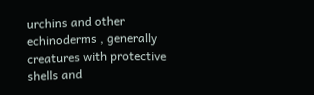urchins and other echinoderms , generally creatures with protective shells and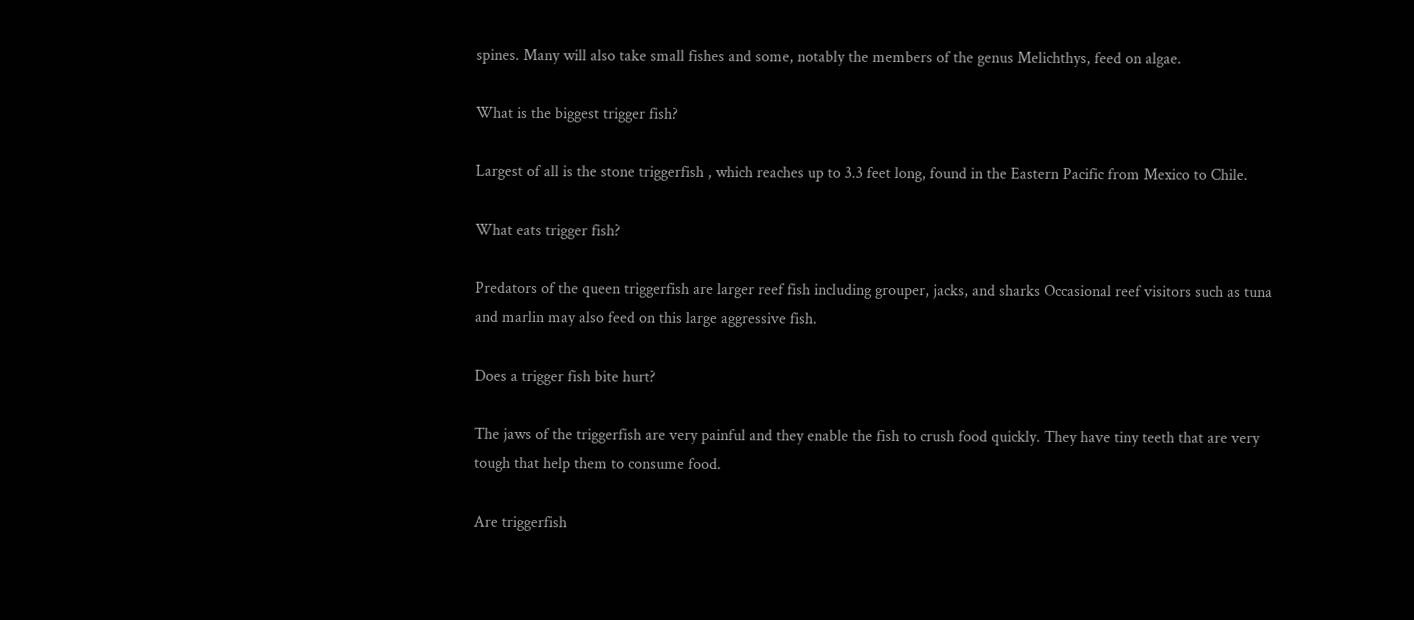spines. Many will also take small fishes and some, notably the members of the genus Melichthys, feed on algae.

What is the biggest trigger fish?

Largest of all is the stone triggerfish , which reaches up to 3.3 feet long, found in the Eastern Pacific from Mexico to Chile.

What eats trigger fish?

Predators of the queen triggerfish are larger reef fish including grouper, jacks, and sharks Occasional reef visitors such as tuna and marlin may also feed on this large aggressive fish.

Does a trigger fish bite hurt?

The jaws of the triggerfish are very painful and they enable the fish to crush food quickly. They have tiny teeth that are very tough that help them to consume food.

Are triggerfish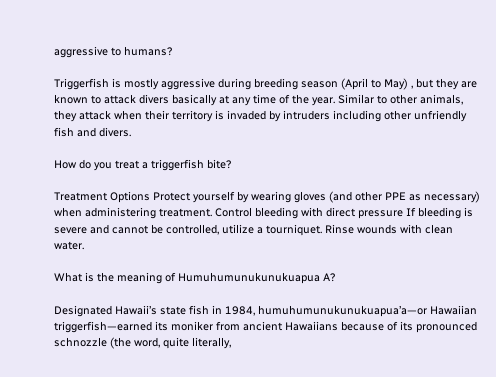aggressive to humans?

Triggerfish is mostly aggressive during breeding season (April to May) , but they are known to attack divers basically at any time of the year. Similar to other animals, they attack when their territory is invaded by intruders including other unfriendly fish and divers.

How do you treat a triggerfish bite?

Treatment Options Protect yourself by wearing gloves (and other PPE as necessary) when administering treatment. Control bleeding with direct pressure If bleeding is severe and cannot be controlled, utilize a tourniquet. Rinse wounds with clean water.

What is the meaning of Humuhumunukunukuapua A?

Designated Hawaii’s state fish in 1984, humuhumunukunukuapua’a—or Hawaiian triggerfish—earned its moniker from ancient Hawaiians because of its pronounced schnozzle (the word, quite literally,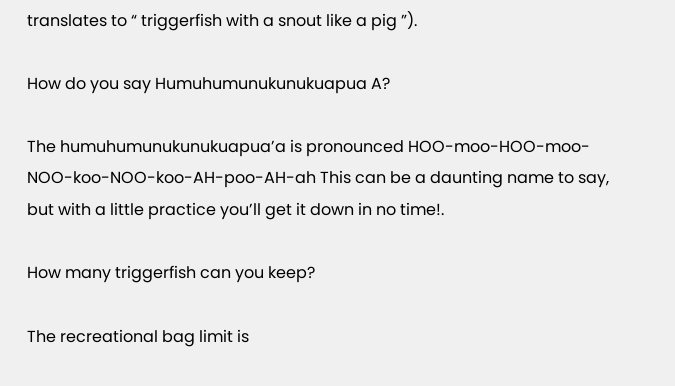translates to “ triggerfish with a snout like a pig ”).

How do you say Humuhumunukunukuapua A?

The humuhumunukunukuapua’a is pronounced HOO-moo-HOO-moo-NOO-koo-NOO-koo-AH-poo-AH-ah This can be a daunting name to say, but with a little practice you’ll get it down in no time!.

How many triggerfish can you keep?

The recreational bag limit is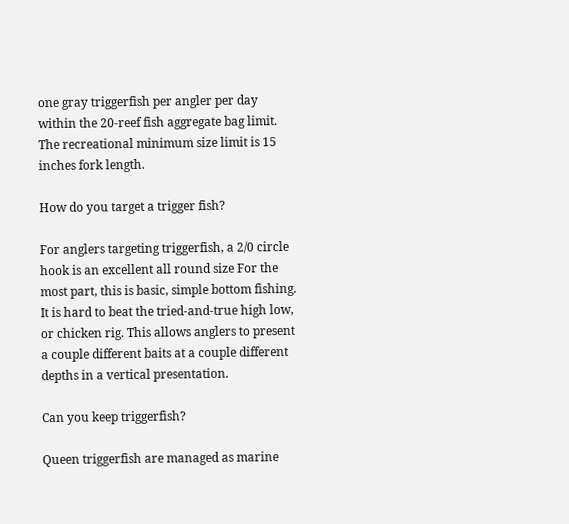one gray triggerfish per angler per day within the 20-reef fish aggregate bag limit. The recreational minimum size limit is 15 inches fork length.

How do you target a trigger fish?

For anglers targeting triggerfish, a 2/0 circle hook is an excellent all round size For the most part, this is basic, simple bottom fishing. It is hard to beat the tried-and-true high low, or chicken rig. This allows anglers to present a couple different baits at a couple different depths in a vertical presentation.

Can you keep triggerfish?

Queen triggerfish are managed as marine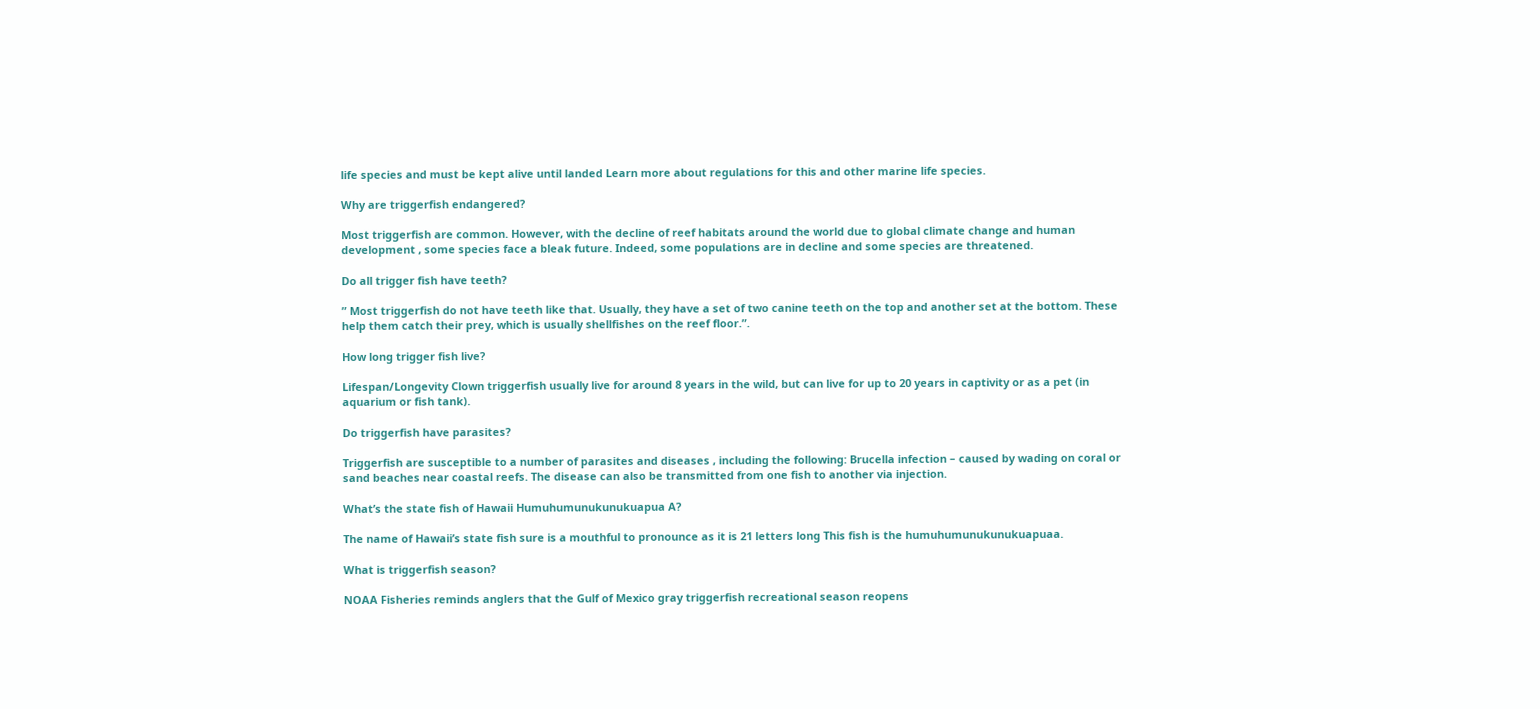life species and must be kept alive until landed Learn more about regulations for this and other marine life species.

Why are triggerfish endangered?

Most triggerfish are common. However, with the decline of reef habitats around the world due to global climate change and human development , some species face a bleak future. Indeed, some populations are in decline and some species are threatened.

Do all trigger fish have teeth?

” Most triggerfish do not have teeth like that. Usually, they have a set of two canine teeth on the top and another set at the bottom. These help them catch their prey, which is usually shellfishes on the reef floor.”.

How long trigger fish live?

Lifespan/Longevity Clown triggerfish usually live for around 8 years in the wild, but can live for up to 20 years in captivity or as a pet (in aquarium or fish tank).

Do triggerfish have parasites?

Triggerfish are susceptible to a number of parasites and diseases , including the following: Brucella infection – caused by wading on coral or sand beaches near coastal reefs. The disease can also be transmitted from one fish to another via injection.

What’s the state fish of Hawaii Humuhumunukunukuapua A?

The name of Hawaii’s state fish sure is a mouthful to pronounce as it is 21 letters long This fish is the humuhumunukunukuapuaa.

What is triggerfish season?

NOAA Fisheries reminds anglers that the Gulf of Mexico gray triggerfish recreational season reopens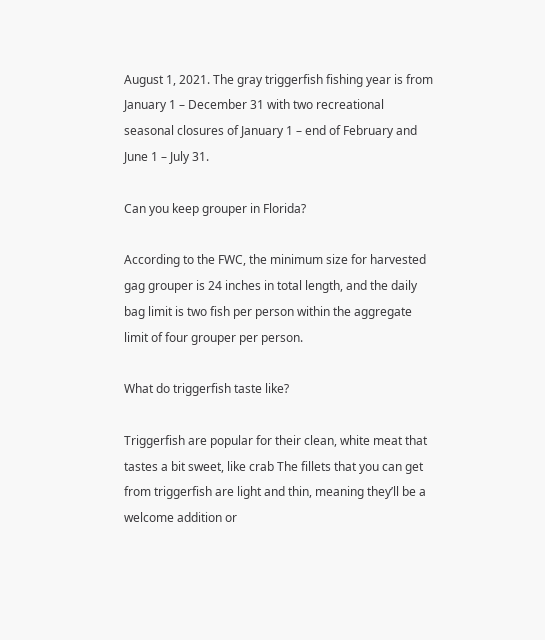August 1, 2021. The gray triggerfish fishing year is from January 1 – December 31 with two recreational seasonal closures of January 1 – end of February and June 1 – July 31.

Can you keep grouper in Florida?

According to the FWC, the minimum size for harvested gag grouper is 24 inches in total length, and the daily bag limit is two fish per person within the aggregate limit of four grouper per person.

What do triggerfish taste like?

Triggerfish are popular for their clean, white meat that tastes a bit sweet, like crab The fillets that you can get from triggerfish are light and thin, meaning they’ll be a welcome addition or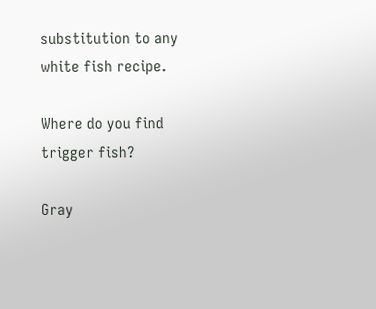substitution to any white fish recipe.

Where do you find trigger fish?

Gray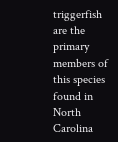triggerfish are the primary members of this species found in North Carolina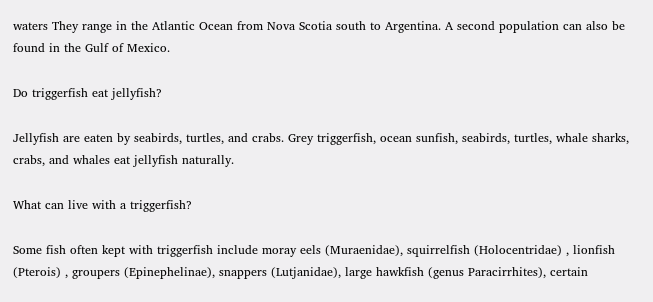waters They range in the Atlantic Ocean from Nova Scotia south to Argentina. A second population can also be found in the Gulf of Mexico.

Do triggerfish eat jellyfish?

Jellyfish are eaten by seabirds, turtles, and crabs. Grey triggerfish, ocean sunfish, seabirds, turtles, whale sharks, crabs, and whales eat jellyfish naturally.

What can live with a triggerfish?

Some fish often kept with triggerfish include moray eels (Muraenidae), squirrelfish (Holocentridae) , lionfish (Pterois) , groupers (Epinephelinae), snappers (Lutjanidae), large hawkfish (genus Paracirrhites), certain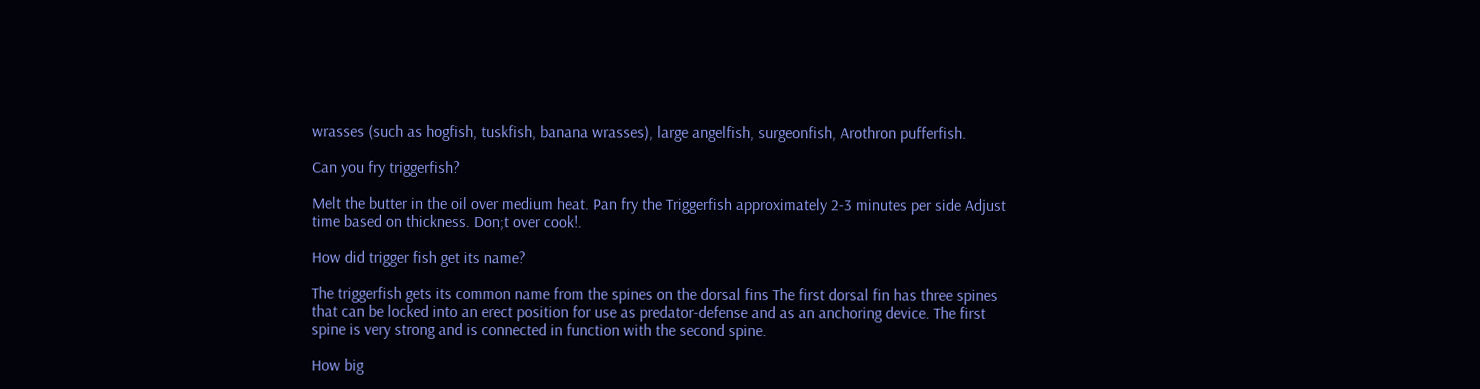wrasses (such as hogfish, tuskfish, banana wrasses), large angelfish, surgeonfish, Arothron pufferfish.

Can you fry triggerfish?

Melt the butter in the oil over medium heat. Pan fry the Triggerfish approximately 2-3 minutes per side Adjust time based on thickness. Don;t over cook!.

How did trigger fish get its name?

The triggerfish gets its common name from the spines on the dorsal fins The first dorsal fin has three spines that can be locked into an erect position for use as predator-defense and as an anchoring device. The first spine is very strong and is connected in function with the second spine.

How big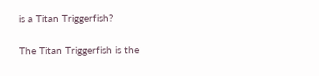is a Titan Triggerfish?

The Titan Triggerfish is the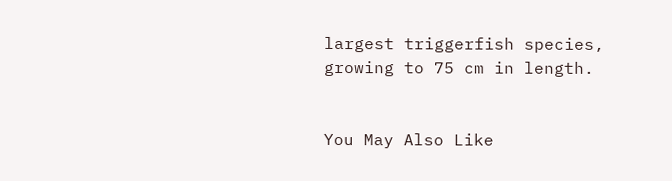largest triggerfish species, growing to 75 cm in length.


You May Also Like